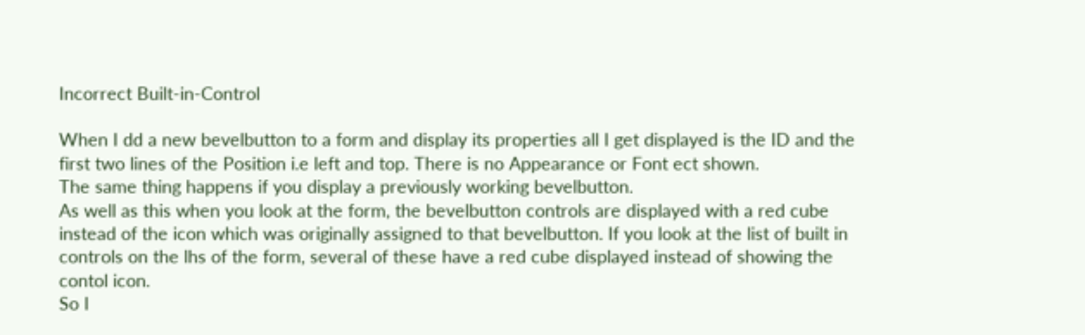Incorrect Built-in-Control

When I dd a new bevelbutton to a form and display its properties all I get displayed is the ID and the first two lines of the Position i.e left and top. There is no Appearance or Font ect shown.
The same thing happens if you display a previously working bevelbutton.
As well as this when you look at the form, the bevelbutton controls are displayed with a red cube instead of the icon which was originally assigned to that bevelbutton. If you look at the list of built in controls on the lhs of the form, several of these have a red cube displayed instead of showing the contol icon.
So I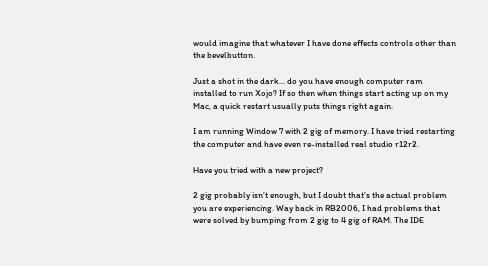would imagine that whatever I have done effects controls other than the bevelbutton.

Just a shot in the dark… do you have enough computer ram installed to run Xojo? If so then when things start acting up on my Mac, a quick restart usually puts things right again.

I am running Window 7 with 2 gig of memory. I have tried restarting the computer and have even re-installed real studio r12r2.

Have you tried with a new project?

2 gig probably isn’t enough, but I doubt that’s the actual problem you are experiencing. Way back in RB2006, I had problems that were solved by bumping from 2 gig to 4 gig of RAM. The IDE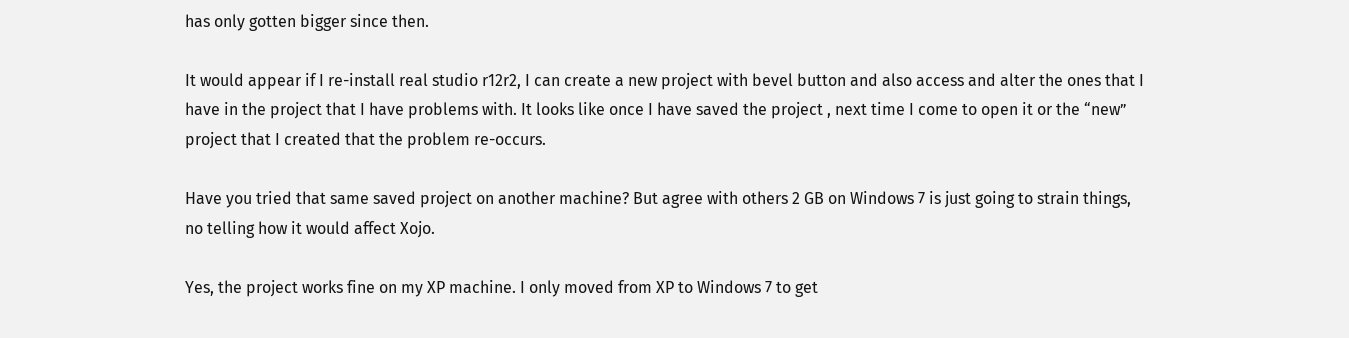has only gotten bigger since then.

It would appear if I re-install real studio r12r2, I can create a new project with bevel button and also access and alter the ones that I have in the project that I have problems with. It looks like once I have saved the project , next time I come to open it or the “new” project that I created that the problem re-occurs.

Have you tried that same saved project on another machine? But agree with others 2 GB on Windows 7 is just going to strain things, no telling how it would affect Xojo.

Yes, the project works fine on my XP machine. I only moved from XP to Windows 7 to get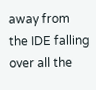away from the IDE falling over all the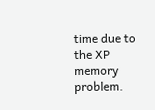time due to the XP memory problem.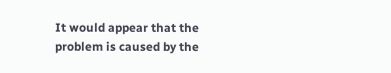It would appear that the problem is caused by the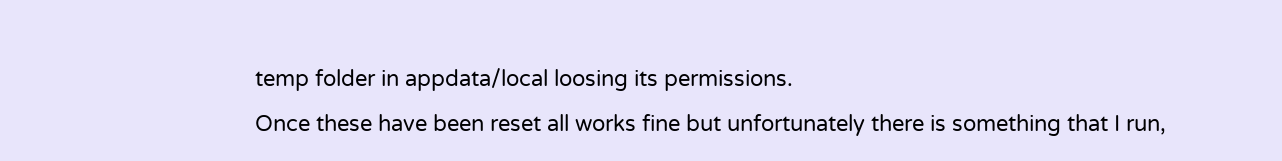temp folder in appdata/local loosing its permissions.
Once these have been reset all works fine but unfortunately there is something that I run,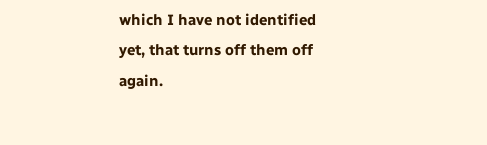which I have not identified yet, that turns off them off again.